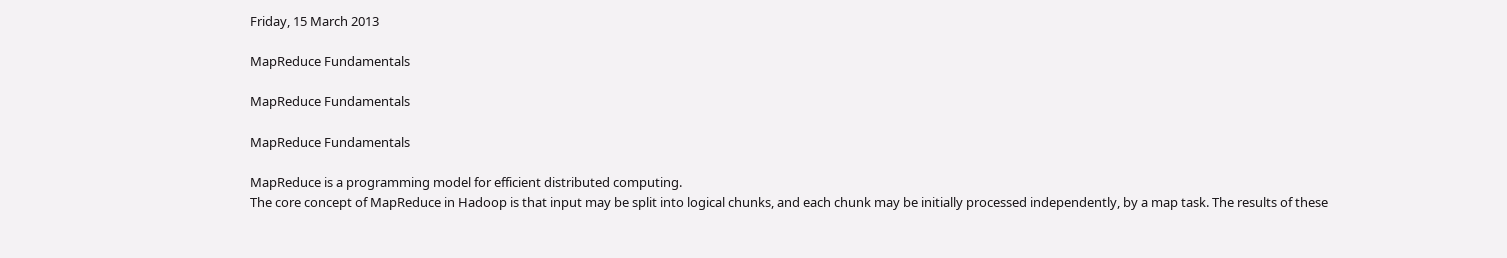Friday, 15 March 2013

MapReduce Fundamentals

MapReduce Fundamentals

MapReduce Fundamentals

MapReduce is a programming model for efficient distributed computing.
The core concept of MapReduce in Hadoop is that input may be split into logical chunks, and each chunk may be initially processed independently, by a map task. The results of these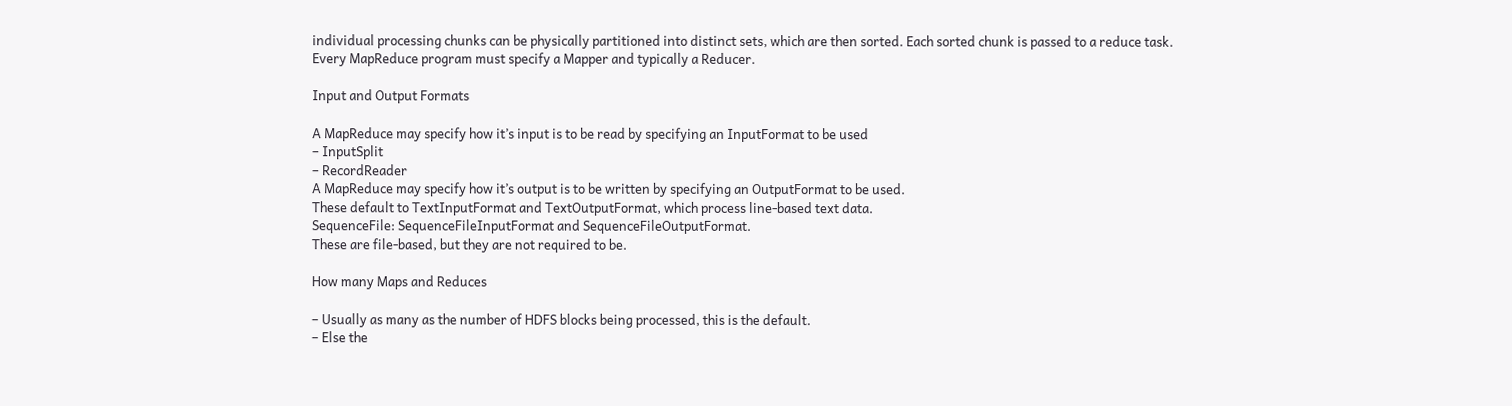individual processing chunks can be physically partitioned into distinct sets, which are then sorted. Each sorted chunk is passed to a reduce task.
Every MapReduce program must specify a Mapper and typically a Reducer.

Input and Output Formats

A MapReduce may specify how it’s input is to be read by specifying an InputFormat to be used
– InputSplit
– RecordReader
A MapReduce may specify how it’s output is to be written by specifying an OutputFormat to be used.
These default to TextInputFormat and TextOutputFormat, which process line-based text data.
SequenceFile: SequenceFileInputFormat and SequenceFileOutputFormat.
These are file-based, but they are not required to be.

How many Maps and Reduces

– Usually as many as the number of HDFS blocks being processed, this is the default.
– Else the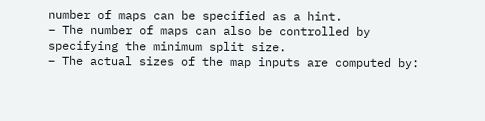number of maps can be specified as a hint.
– The number of maps can also be controlled by specifying the minimum split size.
– The actual sizes of the map inputs are computed by: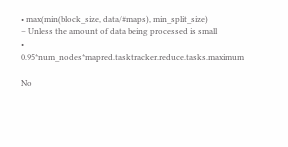• max(min(block_size, data/#maps), min_split_size)
– Unless the amount of data being processed is small
• 0.95*num_nodes*mapred.tasktracker.reduce.tasks.maximum

No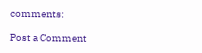comments:

Post a Comment